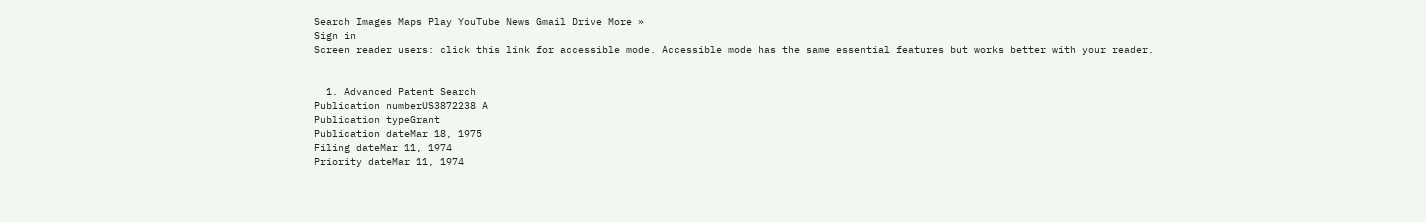Search Images Maps Play YouTube News Gmail Drive More »
Sign in
Screen reader users: click this link for accessible mode. Accessible mode has the same essential features but works better with your reader.


  1. Advanced Patent Search
Publication numberUS3872238 A
Publication typeGrant
Publication dateMar 18, 1975
Filing dateMar 11, 1974
Priority dateMar 11, 1974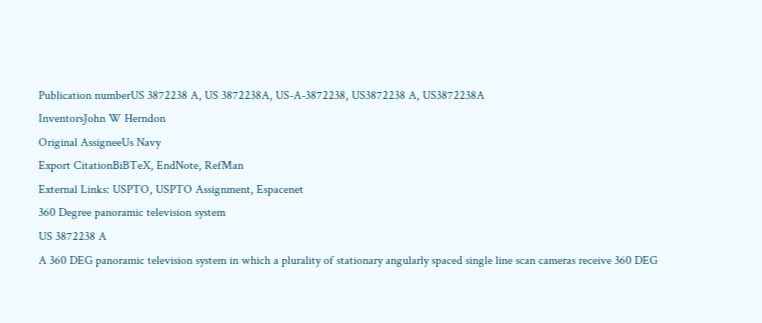Publication numberUS 3872238 A, US 3872238A, US-A-3872238, US3872238 A, US3872238A
InventorsJohn W Herndon
Original AssigneeUs Navy
Export CitationBiBTeX, EndNote, RefMan
External Links: USPTO, USPTO Assignment, Espacenet
360 Degree panoramic television system
US 3872238 A
A 360 DEG panoramic television system in which a plurality of stationary angularly spaced single line scan cameras receive 360 DEG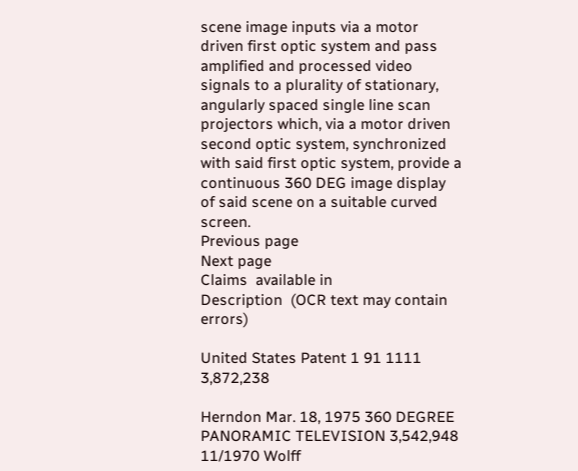scene image inputs via a motor driven first optic system and pass amplified and processed video signals to a plurality of stationary, angularly spaced single line scan projectors which, via a motor driven second optic system, synchronized with said first optic system, provide a continuous 360 DEG image display of said scene on a suitable curved screen.
Previous page
Next page
Claims  available in
Description  (OCR text may contain errors)

United States Patent 1 91 1111 3,872,238

Herndon Mar. 18, 1975 360 DEGREE PANORAMIC TELEVISION 3,542,948 11/1970 Wolff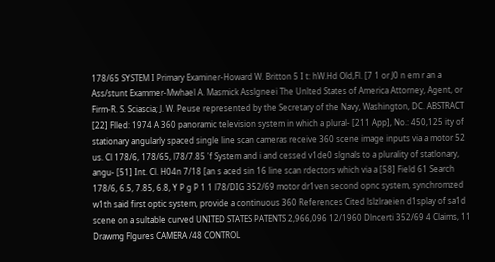178/65 SYSTEM I Primary Examiner-Howard W. Britton 5 I t: hW.Hd Old,Fl. [7 1 or J0 n em r an a Ass/stunt Exammer-Mwhael A. Masmick Asslgneei The Unlted States of America Attorney, Agent, or Firm-R. S. Sciascia; J. W. Peuse represented by the Secretary of the Navy, Washington, DC. ABSTRACT [22] Flled: 1974 A 360 panoramic television system in which a plural- [211 App], No.: 450,125 ity of stationary angularly spaced single line scan cameras receive 360 scene image inputs via a motor 52 us. Cl 178/6, 178/65, l78/7.85 'f System and i and cessed v1de0 slgnals to a plurality of statlonary, angu- [51] Int. Cl. H04n 7/18 [an s aced sin 16 line scan rdectors which via a [58] Field 61 Search 178/6, 6.5, 7.85, 6.8, Y P g P 1 1 l78/DIG 352/69 motor dr1ven second opnc system, synchromzed w1th said first optic system, provide a continuous 360 References Cited lslzlraeien d1splay of sa1d scene on a sultable curved UNITED STATES PATENTS 2,966,096 12/1960 Dlncerti 352/69 4 Claims, 11 Drawmg Flgures CAMERA /48 CONTROL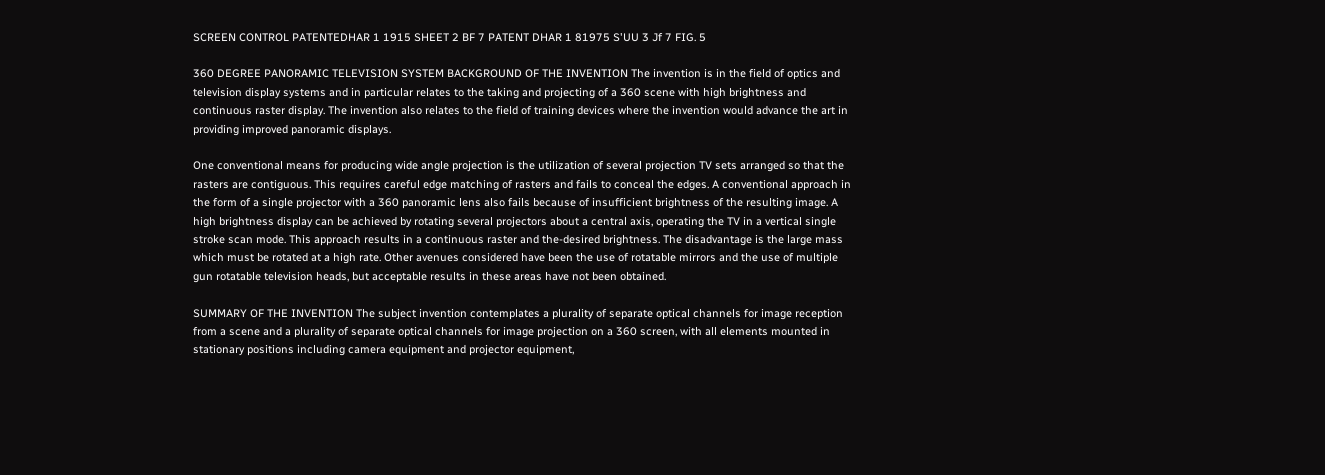SCREEN CONTROL PATENTEDHAR 1 1915 SHEET 2 BF 7 PATENT DHAR 1 81975 S'UU 3 Jf 7 FIG. 5

360 DEGREE PANORAMIC TELEVISION SYSTEM BACKGROUND OF THE INVENTION The invention is in the field of optics and television display systems and in particular relates to the taking and projecting of a 360 scene with high brightness and continuous raster display. The invention also relates to the field of training devices where the invention would advance the art in providing improved panoramic displays.

One conventional means for producing wide angle projection is the utilization of several projection TV sets arranged so that the rasters are contiguous. This requires careful edge matching of rasters and fails to conceal the edges. A conventional approach in the form of a single projector with a 360 panoramic lens also fails because of insufficient brightness of the resulting image. A high brightness display can be achieved by rotating several projectors about a central axis, operating the TV in a vertical single stroke scan mode. This approach results in a continuous raster and the-desired brightness. The disadvantage is the large mass which must be rotated at a high rate. Other avenues considered have been the use of rotatable mirrors and the use of multiple gun rotatable television heads, but acceptable results in these areas have not been obtained.

SUMMARY OF THE INVENTION The subject invention contemplates a plurality of separate optical channels for image reception from a scene and a plurality of separate optical channels for image projection on a 360 screen, with all elements mounted in stationary positions including camera equipment and projector equipment,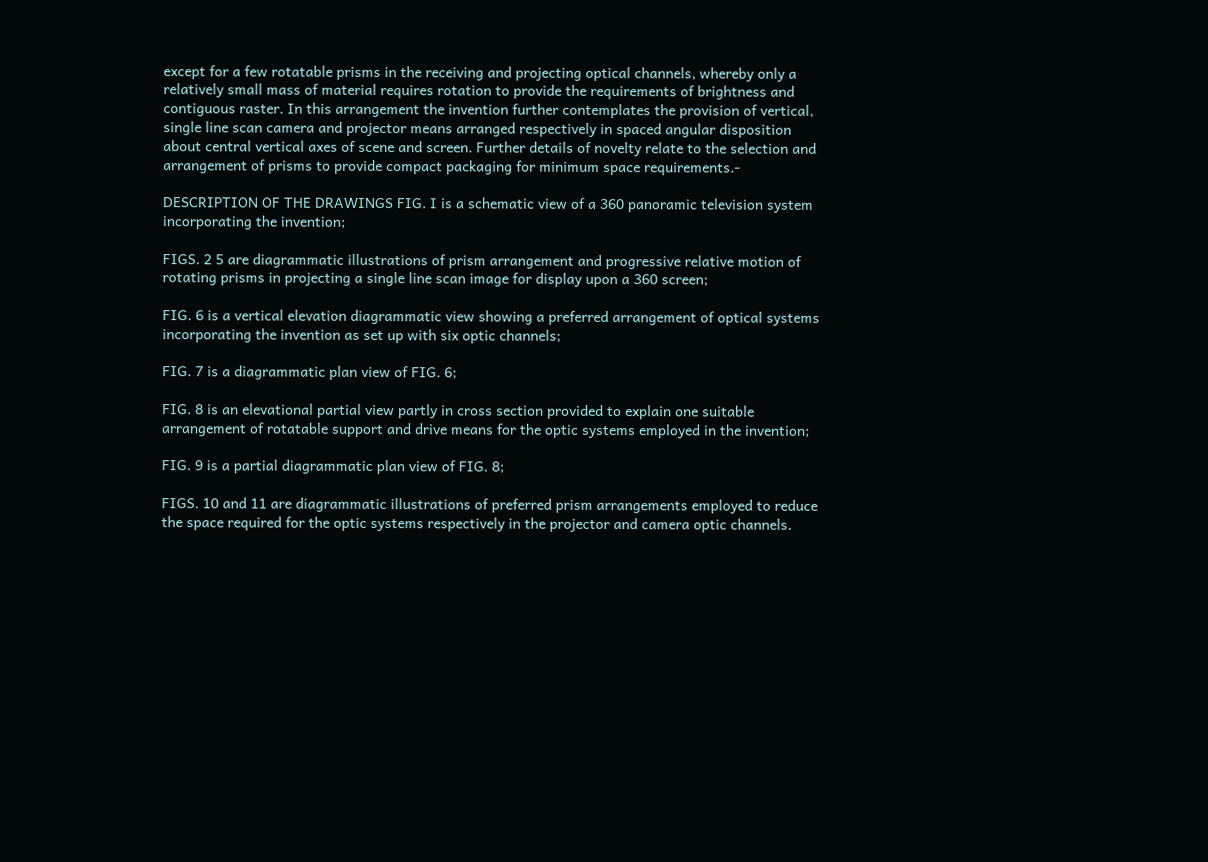except for a few rotatable prisms in the receiving and projecting optical channels, whereby only a relatively small mass of material requires rotation to provide the requirements of brightness and contiguous raster. In this arrangement the invention further contemplates the provision of vertical, single line scan camera and projector means arranged respectively in spaced angular disposition about central vertical axes of scene and screen. Further details of novelty relate to the selection and arrangement of prisms to provide compact packaging for minimum space requirements.-

DESCRIPTION OF THE DRAWINGS FIG. I is a schematic view of a 360 panoramic television system incorporating the invention;

FIGS. 2 5 are diagrammatic illustrations of prism arrangement and progressive relative motion of rotating prisms in projecting a single line scan image for display upon a 360 screen;

FIG. 6 is a vertical elevation diagrammatic view showing a preferred arrangement of optical systems incorporating the invention as set up with six optic channels;

FIG. 7 is a diagrammatic plan view of FIG. 6;

FIG. 8 is an elevational partial view partly in cross section provided to explain one suitable arrangement of rotatable support and drive means for the optic systems employed in the invention;

FIG. 9 is a partial diagrammatic plan view of FIG. 8;

FIGS. 10 and 11 are diagrammatic illustrations of preferred prism arrangements employed to reduce the space required for the optic systems respectively in the projector and camera optic channels.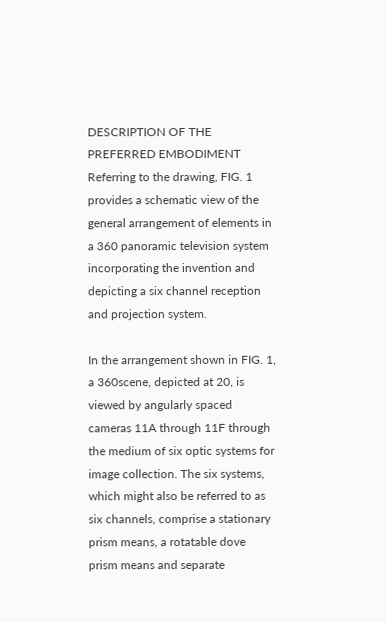DESCRIPTION OF THE PREFERRED EMBODIMENT Referring to the drawing, FIG. 1 provides a schematic view of the general arrangement of elements in a 360 panoramic television system incorporating the invention and depicting a six channel reception and projection system.

In the arrangement shown in FIG. 1, a 360scene, depicted at 20, is viewed by angularly spaced cameras 11A through 11F through the medium of six optic systems for image collection. The six systems, which might also be referred to as six channels, comprise a stationary prism means, a rotatable dove prism means and separate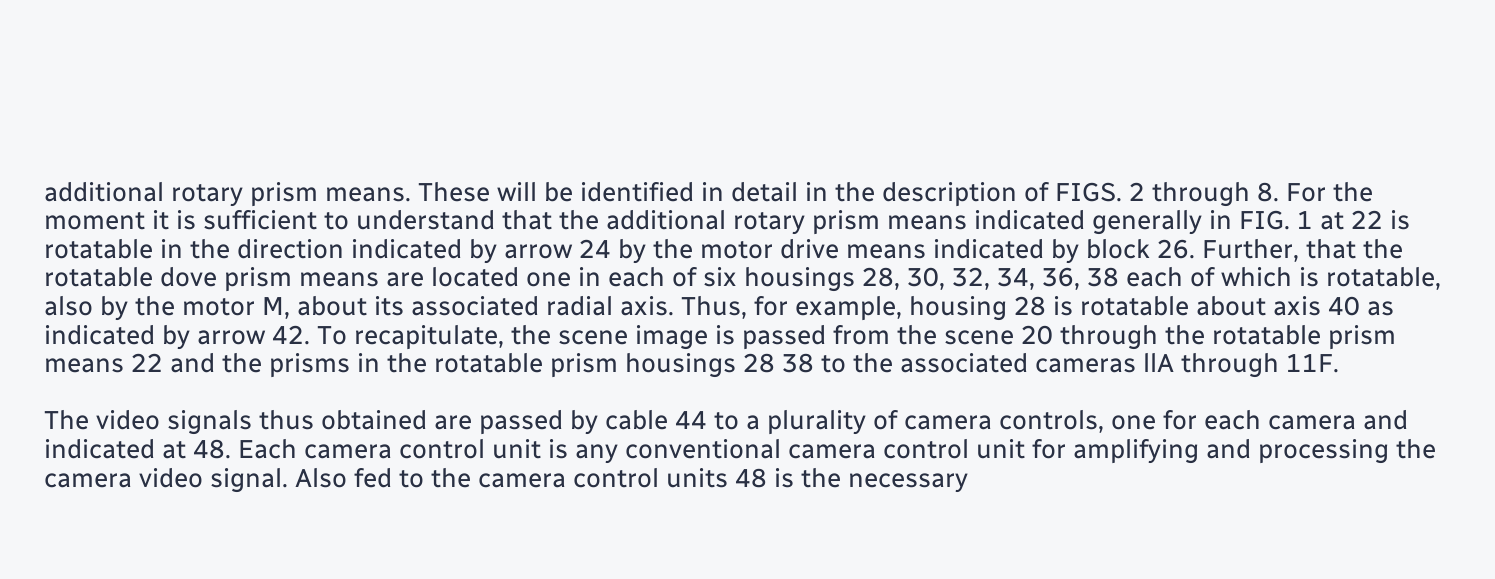additional rotary prism means. These will be identified in detail in the description of FIGS. 2 through 8. For the moment it is sufficient to understand that the additional rotary prism means indicated generally in FIG. 1 at 22 is rotatable in the direction indicated by arrow 24 by the motor drive means indicated by block 26. Further, that the rotatable dove prism means are located one in each of six housings 28, 30, 32, 34, 36, 38 each of which is rotatable, also by the motor M, about its associated radial axis. Thus, for example, housing 28 is rotatable about axis 40 as indicated by arrow 42. To recapitulate, the scene image is passed from the scene 20 through the rotatable prism means 22 and the prisms in the rotatable prism housings 28 38 to the associated cameras llA through 11F.

The video signals thus obtained are passed by cable 44 to a plurality of camera controls, one for each camera and indicated at 48. Each camera control unit is any conventional camera control unit for amplifying and processing the camera video signal. Also fed to the camera control units 48 is the necessary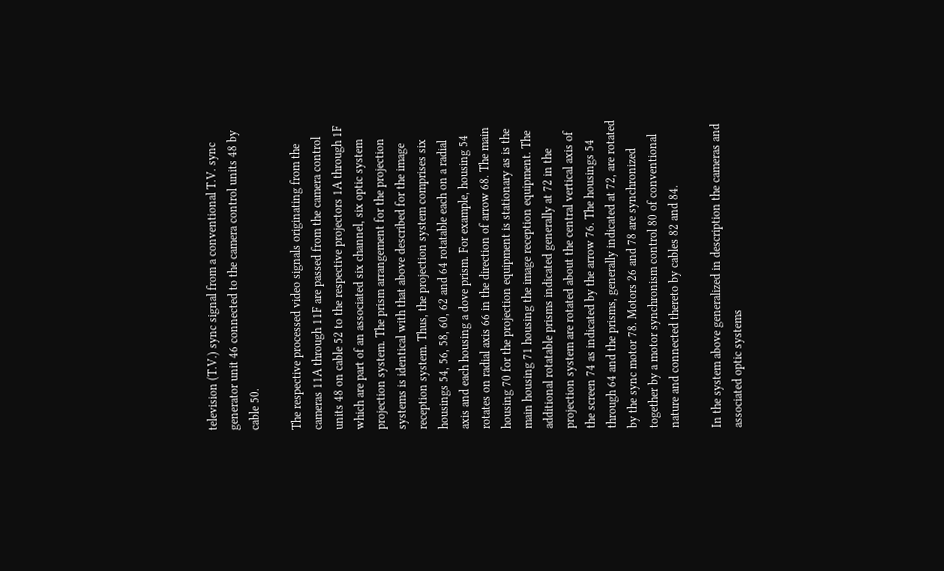television (T.V.) sync signal from a conventional T.V. sync generator unit 46 connected to the camera control units 48 by cable 50.

The respective processed video signals originating from the cameras 11A through 11F are passed from the camera control units 48 on cable 52 to the respective projectors 1A through 1F which are part of an associated six channel, six optic system projection system. The prism arrangement for the projection systems is identical with that above described for the image reception system. Thus, the projection system comprises six housings 54, 56, 58, 60, 62 and 64 rotatable each on a radial axis and each housing a dove prism. For example, housing 54 rotates on radial axis 66 in the direction of arrow 68. The main housing 70 for the projection equipment is stationary as is the main housing 71 housing the image reception equipment. The additional rotatable prisms indicated generally at 72 in the projection system are rotated about the central vertical axis of the screen 74 as indicated by the arrow 76. The housings 54 through 64 and the prisms, generally indicated at 72, are rotated by the sync motor 78. Motors 26 and 78 are synchronized together by a motor synchronism control 80 of conventional nature and connected thereto by cables 82 and 84.

In the system above generalized in description the cameras and associated optic systems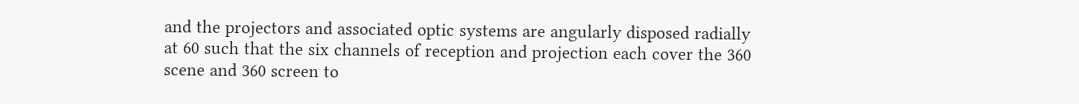and the projectors and associated optic systems are angularly disposed radially at 60 such that the six channels of reception and projection each cover the 360 scene and 360 screen to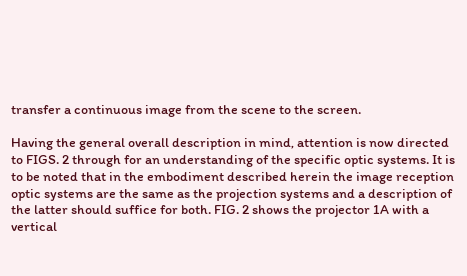transfer a continuous image from the scene to the screen.

Having the general overall description in mind, attention is now directed to FIGS. 2 through for an understanding of the specific optic systems. It is to be noted that in the embodiment described herein the image reception optic systems are the same as the projection systems and a description of the latter should suffice for both. FIG. 2 shows the projector 1A with a vertical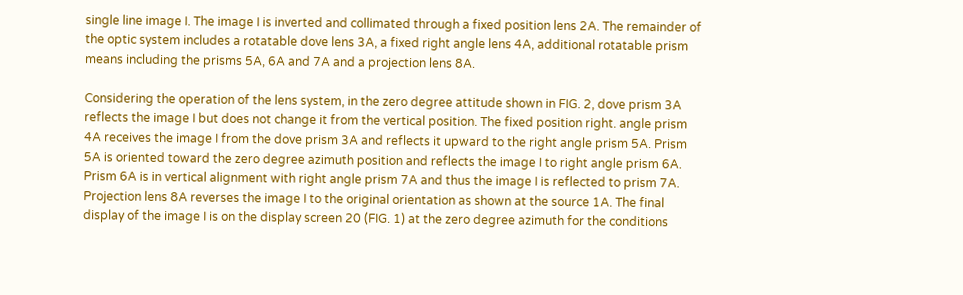single line image I. The image I is inverted and collimated through a fixed position lens 2A. The remainder of the optic system includes a rotatable dove lens 3A, a fixed right angle lens 4A, additional rotatable prism means including the prisms 5A, 6A and 7A and a projection lens 8A.

Considering the operation of the lens system, in the zero degree attitude shown in FIG. 2, dove prism 3A reflects the image I but does not change it from the vertical position. The fixed position right. angle prism 4A receives the image I from the dove prism 3A and reflects it upward to the right angle prism 5A. Prism 5A is oriented toward the zero degree azimuth position and reflects the image I to right angle prism 6A. Prism 6A is in vertical alignment with right angle prism 7A and thus the image I is reflected to prism 7A. Projection lens 8A reverses the image I to the original orientation as shown at the source 1A. The final display of the image I is on the display screen 20 (FIG. 1) at the zero degree azimuth for the conditions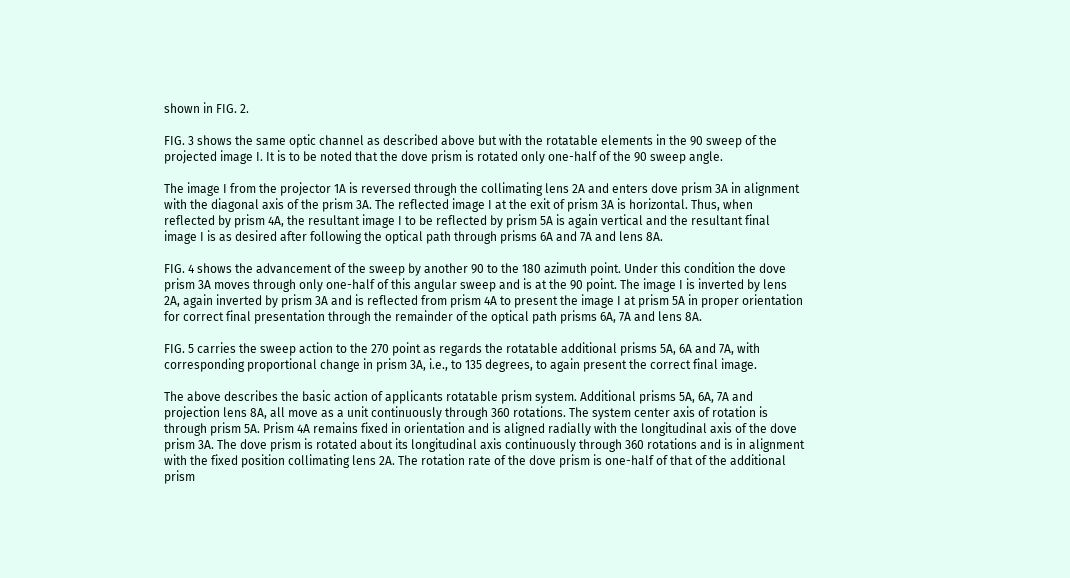shown in FIG. 2.

FIG. 3 shows the same optic channel as described above but with the rotatable elements in the 90 sweep of the projected image I. It is to be noted that the dove prism is rotated only one-half of the 90 sweep angle.

The image I from the projector 1A is reversed through the collimating lens 2A and enters dove prism 3A in alignment with the diagonal axis of the prism 3A. The reflected image I at the exit of prism 3A is horizontal. Thus, when reflected by prism 4A, the resultant image I to be reflected by prism 5A is again vertical and the resultant final image I is as desired after following the optical path through prisms 6A and 7A and lens 8A.

FIG. 4 shows the advancement of the sweep by another 90 to the 180 azimuth point. Under this condition the dove prism 3A moves through only one-half of this angular sweep and is at the 90 point. The image I is inverted by lens 2A, again inverted by prism 3A and is reflected from prism 4A to present the image I at prism 5A in proper orientation for correct final presentation through the remainder of the optical path prisms 6A, 7A and lens 8A.

FIG. 5 carries the sweep action to the 270 point as regards the rotatable additional prisms 5A, 6A and 7A, with corresponding proportional change in prism 3A, i.e., to 135 degrees, to again present the correct final image.

The above describes the basic action of applicants rotatable prism system. Additional prisms 5A, 6A, 7A and projection lens 8A, all move as a unit continuously through 360 rotations. The system center axis of rotation is through prism 5A. Prism 4A remains fixed in orientation and is aligned radially with the longitudinal axis of the dove prism 3A. The dove prism is rotated about its longitudinal axis continuously through 360 rotations and is in alignment with the fixed position collimating lens 2A. The rotation rate of the dove prism is one-half of that of the additional prism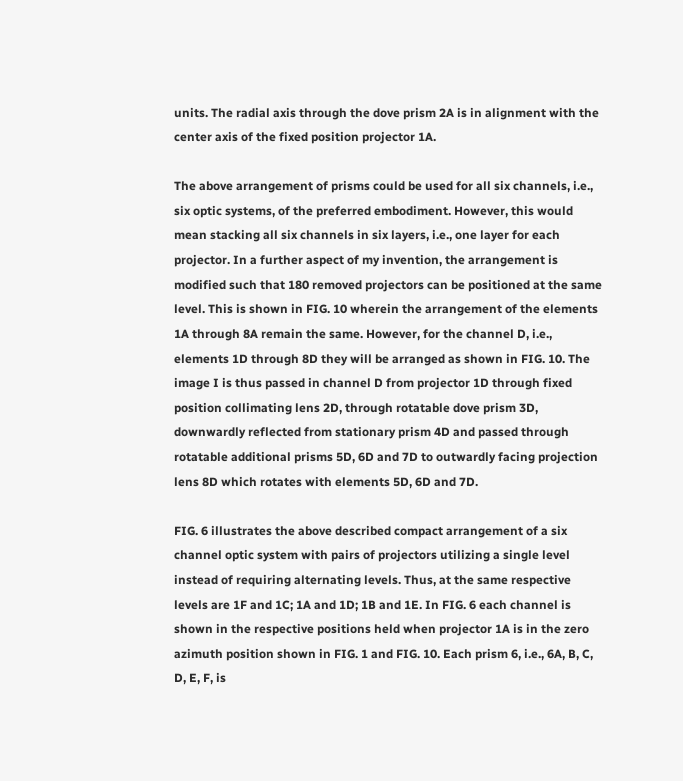units. The radial axis through the dove prism 2A is in alignment with the center axis of the fixed position projector 1A.

The above arrangement of prisms could be used for all six channels, i.e., six optic systems, of the preferred embodiment. However, this would mean stacking all six channels in six layers, i.e., one layer for each projector. In a further aspect of my invention, the arrangement is modified such that 180 removed projectors can be positioned at the same level. This is shown in FIG. 10 wherein the arrangement of the elements 1A through 8A remain the same. However, for the channel D, i.e., elements 1D through 8D they will be arranged as shown in FIG. 10. The image I is thus passed in channel D from projector 1D through fixed position collimating lens 2D, through rotatable dove prism 3D, downwardly reflected from stationary prism 4D and passed through rotatable additional prisms 5D, 6D and 7D to outwardly facing projection lens 8D which rotates with elements 5D, 6D and 7D.

FIG. 6 illustrates the above described compact arrangement of a six channel optic system with pairs of projectors utilizing a single level instead of requiring alternating levels. Thus, at the same respective levels are 1F and 1C; 1A and 1D; 1B and 1E. In FIG. 6 each channel is shown in the respective positions held when projector 1A is in the zero azimuth position shown in FIG. 1 and FIG. 10. Each prism 6, i.e., 6A, B, C, D, E, F, is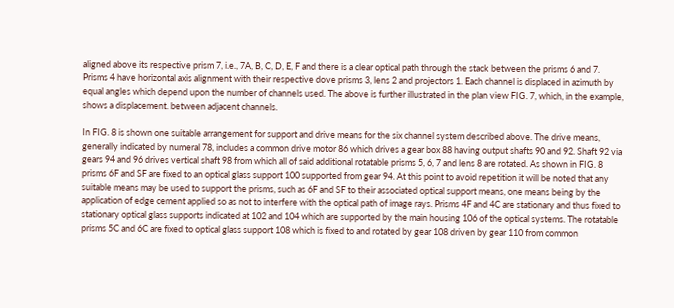aligned above its respective prism 7, i.e., 7A, B, C, D, E, F and there is a clear optical path through the stack between the prisms 6 and 7. Prisms 4 have horizontal axis alignment with their respective dove prisms 3, lens 2 and projectors 1. Each channel is displaced in azimuth by equal angles which depend upon the number of channels used. The above is further illustrated in the plan view FIG. 7, which, in the example, shows a displacement. between adjacent channels.

In FIG. 8 is shown one suitable arrangement for support and drive means for the six channel system described above. The drive means, generally indicated by numeral 78, includes a common drive motor 86 which drives a gear box 88 having output shafts 90 and 92. Shaft 92 via gears 94 and 96 drives vertical shaft 98 from which all of said additional rotatable prisms 5, 6, 7 and lens 8 are rotated. As shown in FIG. 8 prisms 6F and SF are fixed to an optical glass support 100 supported from gear 94. At this point to avoid repetition it will be noted that any suitable means may be used to support the prisms, such as 6F and SF to their associated optical support means, one means being by the application of edge cement applied so as not to interfere with the optical path of image rays. Prisms 4F and 4C are stationary and thus fixed to stationary optical glass supports indicated at 102 and 104 which are supported by the main housing 106 of the optical systems. The rotatable prisms 5C and 6C are fixed to optical glass support 108 which is fixed to and rotated by gear 108 driven by gear 110 from common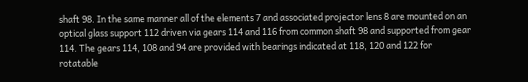shaft 98. In the same manner all of the elements 7 and associated projector lens 8 are mounted on an optical glass support 112 driven via gears 114 and 116 from common shaft 98 and supported from gear 114. The gears 114, 108 and 94 are provided with bearings indicated at 118, 120 and 122 for rotatable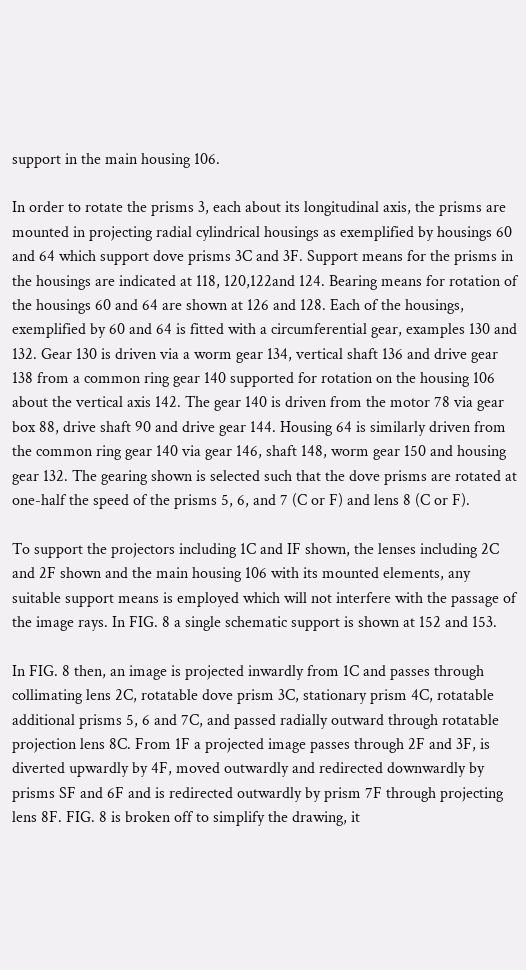support in the main housing 106.

In order to rotate the prisms 3, each about its longitudinal axis, the prisms are mounted in projecting radial cylindrical housings as exemplified by housings 60 and 64 which support dove prisms 3C and 3F. Support means for the prisms in the housings are indicated at 118, 120,122and 124. Bearing means for rotation of the housings 60 and 64 are shown at 126 and 128. Each of the housings, exemplified by 60 and 64 is fitted with a circumferential gear, examples 130 and 132. Gear 130 is driven via a worm gear 134, vertical shaft 136 and drive gear 138 from a common ring gear 140 supported for rotation on the housing 106 about the vertical axis 142. The gear 140 is driven from the motor 78 via gear box 88, drive shaft 90 and drive gear 144. Housing 64 is similarly driven from the common ring gear 140 via gear 146, shaft 148, worm gear 150 and housing gear 132. The gearing shown is selected such that the dove prisms are rotated at one-half the speed of the prisms 5, 6, and 7 (C or F) and lens 8 (C or F).

To support the projectors including 1C and IF shown, the lenses including 2C and 2F shown and the main housing 106 with its mounted elements, any suitable support means is employed which will not interfere with the passage of the image rays. In FIG. 8 a single schematic support is shown at 152 and 153.

In FIG. 8 then, an image is projected inwardly from 1C and passes through collimating lens 2C, rotatable dove prism 3C, stationary prism 4C, rotatable additional prisms 5, 6 and 7C, and passed radially outward through rotatable projection lens 8C. From 1F a projected image passes through 2F and 3F, is diverted upwardly by 4F, moved outwardly and redirected downwardly by prisms SF and 6F and is redirected outwardly by prism 7F through projecting lens 8F. FIG. 8 is broken off to simplify the drawing, it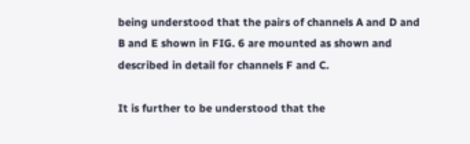being understood that the pairs of channels A and D and B and E shown in FIG. 6 are mounted as shown and described in detail for channels F and C.

It is further to be understood that the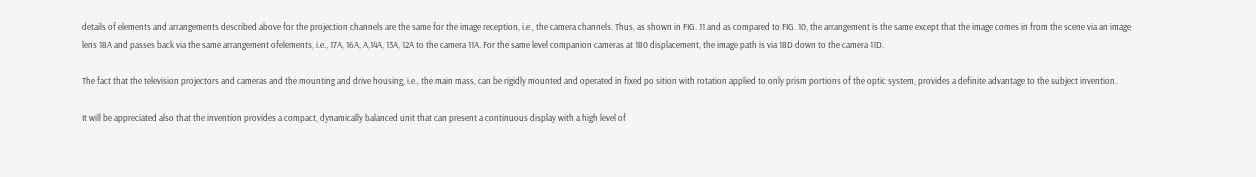details of elements and arrangements described above for the projection channels are the same for the image reception, i.e., the camera channels. Thus, as shown in FIG. 11 and as compared to FIG. 10, the arrangement is the same except that the image comes in from the scene via an image lens 18A and passes back via the same arrangement ofelements, i.e., 17A, 16A, A,14A, 13A, 12A to the camera 11A. For the same level companion cameras at 180 displacement, the image path is via 18D down to the camera 11D.

The fact that the television projectors and cameras and the mounting and drive housing, i.e., the main mass, can be rigidly mounted and operated in fixed po sition with rotation applied to only prism portions of the optic system, provides a definite advantage to the subject invention.

It will be appreciated also that the invention provides a compact, dynamically balanced unit that can present a continuous display with a high level of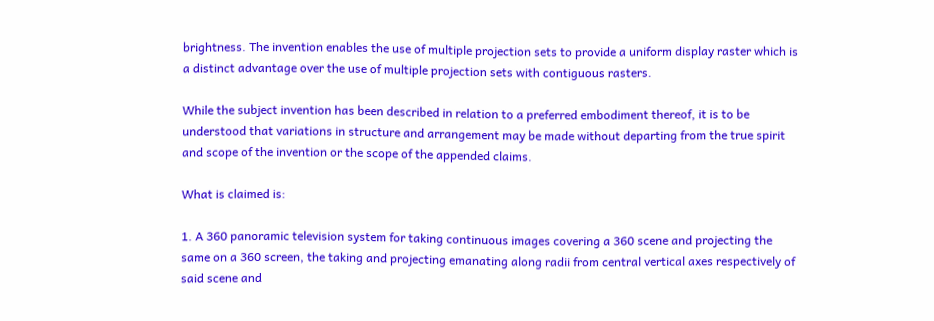brightness. The invention enables the use of multiple projection sets to provide a uniform display raster which is a distinct advantage over the use of multiple projection sets with contiguous rasters.

While the subject invention has been described in relation to a preferred embodiment thereof, it is to be understood that variations in structure and arrangement may be made without departing from the true spirit and scope of the invention or the scope of the appended claims.

What is claimed is:

1. A 360 panoramic television system for taking continuous images covering a 360 scene and projecting the same on a 360 screen, the taking and projecting emanating along radii from central vertical axes respectively of said scene and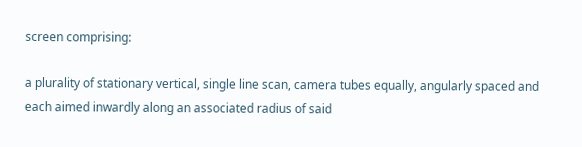screen comprising:

a plurality of stationary vertical, single line scan, camera tubes equally, angularly spaced and each aimed inwardly along an associated radius of said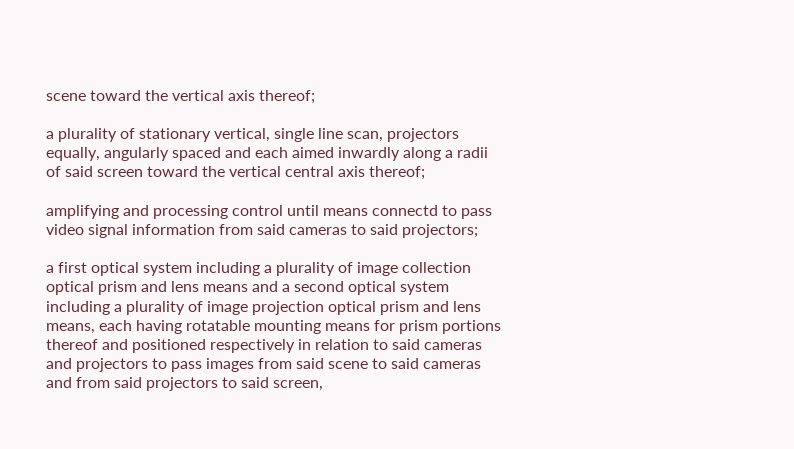scene toward the vertical axis thereof;

a plurality of stationary vertical, single line scan, projectors equally, angularly spaced and each aimed inwardly along a radii of said screen toward the vertical central axis thereof;

amplifying and processing control until means connectd to pass video signal information from said cameras to said projectors;

a first optical system including a plurality of image collection optical prism and lens means and a second optical system including a plurality of image projection optical prism and lens means, each having rotatable mounting means for prism portions thereof and positioned respectively in relation to said cameras and projectors to pass images from said scene to said cameras and from said projectors to said screen,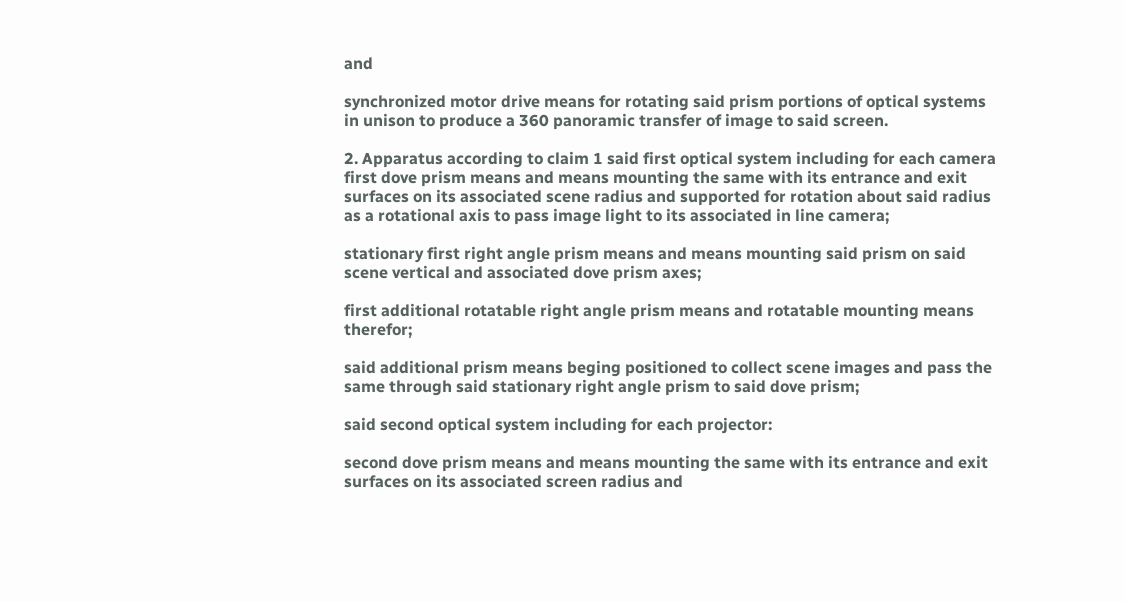and

synchronized motor drive means for rotating said prism portions of optical systems in unison to produce a 360 panoramic transfer of image to said screen.

2. Apparatus according to claim 1 said first optical system including for each camera first dove prism means and means mounting the same with its entrance and exit surfaces on its associated scene radius and supported for rotation about said radius as a rotational axis to pass image light to its associated in line camera;

stationary first right angle prism means and means mounting said prism on said scene vertical and associated dove prism axes;

first additional rotatable right angle prism means and rotatable mounting means therefor;

said additional prism means beging positioned to collect scene images and pass the same through said stationary right angle prism to said dove prism;

said second optical system including for each projector:

second dove prism means and means mounting the same with its entrance and exit surfaces on its associated screen radius and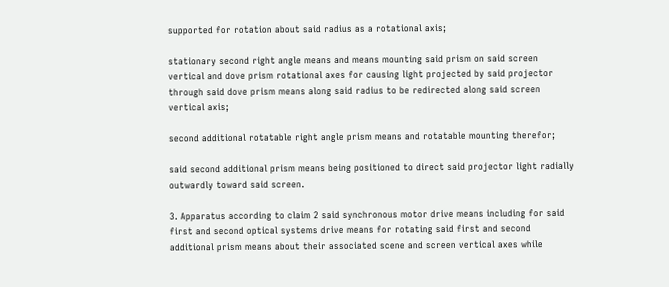supported for rotation about said radius as a rotational axis;

stationary second right angle means and means mounting said prism on said screen vertical and dove prism rotational axes for causing light projected by said projector through said dove prism means along said radius to be redirected along said screen vertical axis;

second additional rotatable right angle prism means and rotatable mounting therefor;

said second additional prism means being positioned to direct said projector light radially outwardly toward said screen.

3. Apparatus according to claim 2 said synchronous motor drive means including for said first and second optical systems drive means for rotating said first and second additional prism means about their associated scene and screen vertical axes while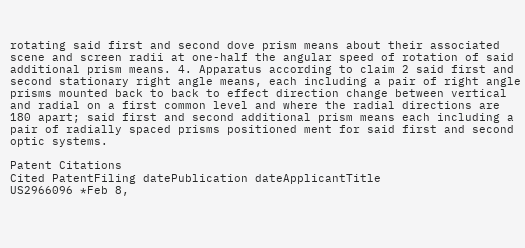rotating said first and second dove prism means about their associated scene and screen radii at one-half the angular speed of rotation of said additional prism means. 4. Apparatus according to claim 2 said first and second stationary right angle means, each including a pair of right angle prisms mounted back to back to effect direction change between vertical and radial on a first common level and where the radial directions are 180 apart; said first and second additional prism means each including a pair of radially spaced prisms positioned ment for said first and second optic systems.

Patent Citations
Cited PatentFiling datePublication dateApplicantTitle
US2966096 *Feb 8,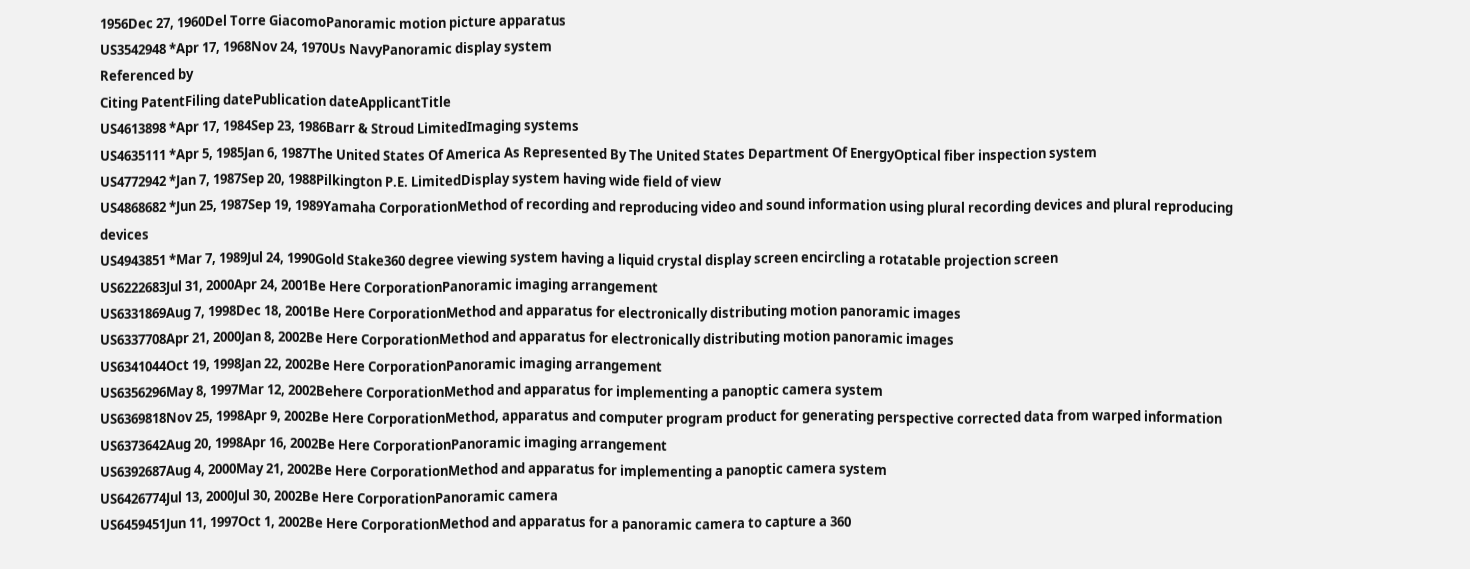1956Dec 27, 1960Del Torre GiacomoPanoramic motion picture apparatus
US3542948 *Apr 17, 1968Nov 24, 1970Us NavyPanoramic display system
Referenced by
Citing PatentFiling datePublication dateApplicantTitle
US4613898 *Apr 17, 1984Sep 23, 1986Barr & Stroud LimitedImaging systems
US4635111 *Apr 5, 1985Jan 6, 1987The United States Of America As Represented By The United States Department Of EnergyOptical fiber inspection system
US4772942 *Jan 7, 1987Sep 20, 1988Pilkington P.E. LimitedDisplay system having wide field of view
US4868682 *Jun 25, 1987Sep 19, 1989Yamaha CorporationMethod of recording and reproducing video and sound information using plural recording devices and plural reproducing devices
US4943851 *Mar 7, 1989Jul 24, 1990Gold Stake360 degree viewing system having a liquid crystal display screen encircling a rotatable projection screen
US6222683Jul 31, 2000Apr 24, 2001Be Here CorporationPanoramic imaging arrangement
US6331869Aug 7, 1998Dec 18, 2001Be Here CorporationMethod and apparatus for electronically distributing motion panoramic images
US6337708Apr 21, 2000Jan 8, 2002Be Here CorporationMethod and apparatus for electronically distributing motion panoramic images
US6341044Oct 19, 1998Jan 22, 2002Be Here CorporationPanoramic imaging arrangement
US6356296May 8, 1997Mar 12, 2002Behere CorporationMethod and apparatus for implementing a panoptic camera system
US6369818Nov 25, 1998Apr 9, 2002Be Here CorporationMethod, apparatus and computer program product for generating perspective corrected data from warped information
US6373642Aug 20, 1998Apr 16, 2002Be Here CorporationPanoramic imaging arrangement
US6392687Aug 4, 2000May 21, 2002Be Here CorporationMethod and apparatus for implementing a panoptic camera system
US6426774Jul 13, 2000Jul 30, 2002Be Here CorporationPanoramic camera
US6459451Jun 11, 1997Oct 1, 2002Be Here CorporationMethod and apparatus for a panoramic camera to capture a 360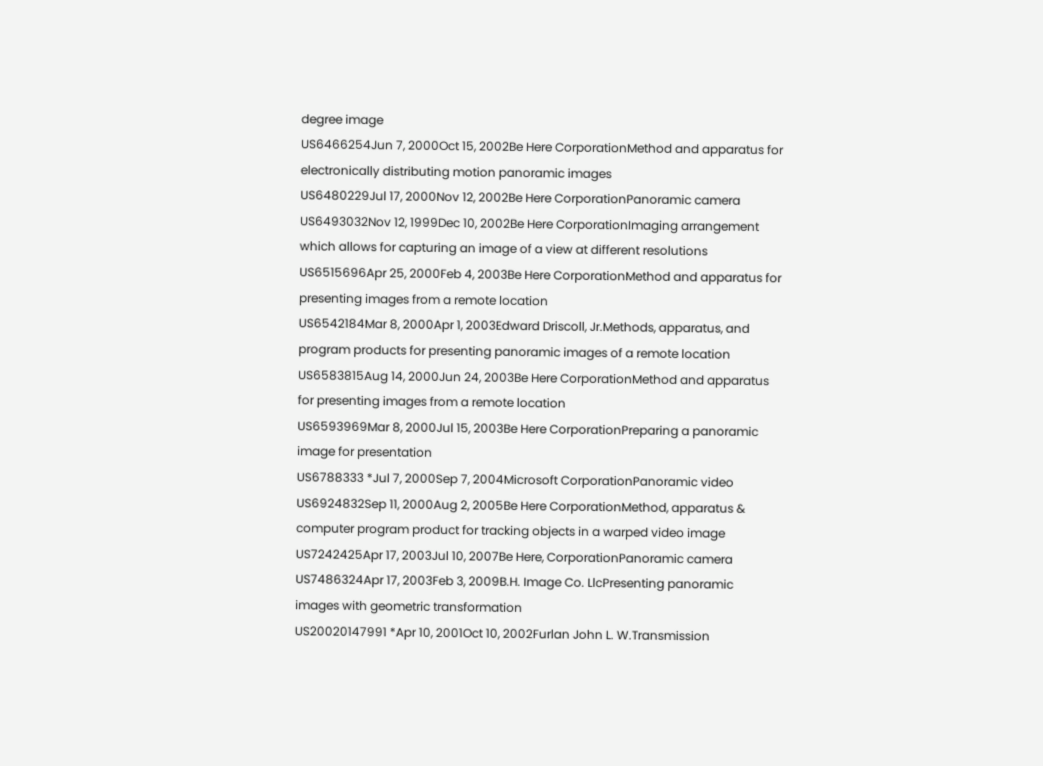degree image
US6466254Jun 7, 2000Oct 15, 2002Be Here CorporationMethod and apparatus for electronically distributing motion panoramic images
US6480229Jul 17, 2000Nov 12, 2002Be Here CorporationPanoramic camera
US6493032Nov 12, 1999Dec 10, 2002Be Here CorporationImaging arrangement which allows for capturing an image of a view at different resolutions
US6515696Apr 25, 2000Feb 4, 2003Be Here CorporationMethod and apparatus for presenting images from a remote location
US6542184Mar 8, 2000Apr 1, 2003Edward Driscoll, Jr.Methods, apparatus, and program products for presenting panoramic images of a remote location
US6583815Aug 14, 2000Jun 24, 2003Be Here CorporationMethod and apparatus for presenting images from a remote location
US6593969Mar 8, 2000Jul 15, 2003Be Here CorporationPreparing a panoramic image for presentation
US6788333 *Jul 7, 2000Sep 7, 2004Microsoft CorporationPanoramic video
US6924832Sep 11, 2000Aug 2, 2005Be Here CorporationMethod, apparatus & computer program product for tracking objects in a warped video image
US7242425Apr 17, 2003Jul 10, 2007Be Here, CorporationPanoramic camera
US7486324Apr 17, 2003Feb 3, 2009B.H. Image Co. LlcPresenting panoramic images with geometric transformation
US20020147991 *Apr 10, 2001Oct 10, 2002Furlan John L. W.Transmission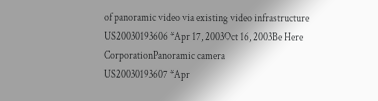of panoramic video via existing video infrastructure
US20030193606 *Apr 17, 2003Oct 16, 2003Be Here CorporationPanoramic camera
US20030193607 *Apr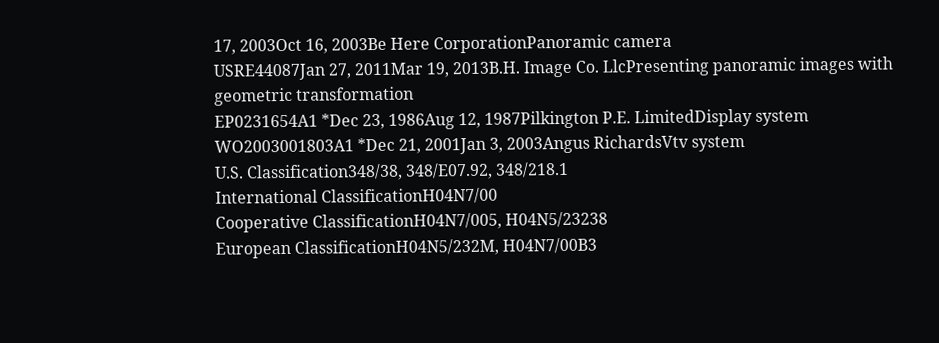17, 2003Oct 16, 2003Be Here CorporationPanoramic camera
USRE44087Jan 27, 2011Mar 19, 2013B.H. Image Co. LlcPresenting panoramic images with geometric transformation
EP0231654A1 *Dec 23, 1986Aug 12, 1987Pilkington P.E. LimitedDisplay system
WO2003001803A1 *Dec 21, 2001Jan 3, 2003Angus RichardsVtv system
U.S. Classification348/38, 348/E07.92, 348/218.1
International ClassificationH04N7/00
Cooperative ClassificationH04N7/005, H04N5/23238
European ClassificationH04N5/232M, H04N7/00B3